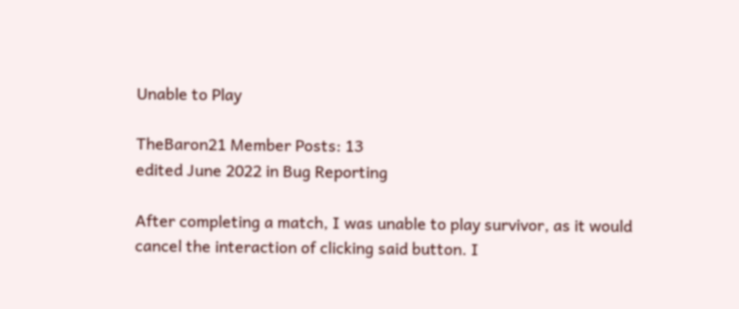Unable to Play

TheBaron21 Member Posts: 13
edited June 2022 in Bug Reporting

After completing a match, I was unable to play survivor, as it would cancel the interaction of clicking said button. I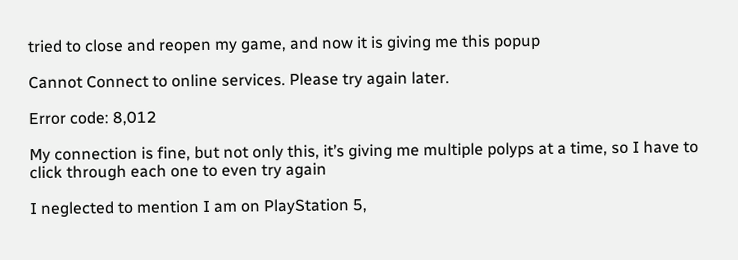tried to close and reopen my game, and now it is giving me this popup

Cannot Connect to online services. Please try again later.

Error code: 8,012

My connection is fine, but not only this, it’s giving me multiple polyps at a time, so I have to click through each one to even try again

I neglected to mention I am on PlayStation 5,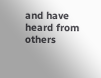and have heard from others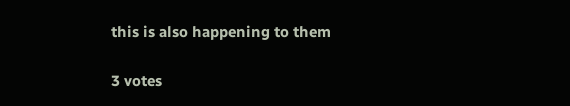this is also happening to them

3 votes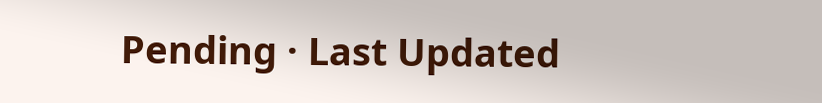Pending · Last Updated